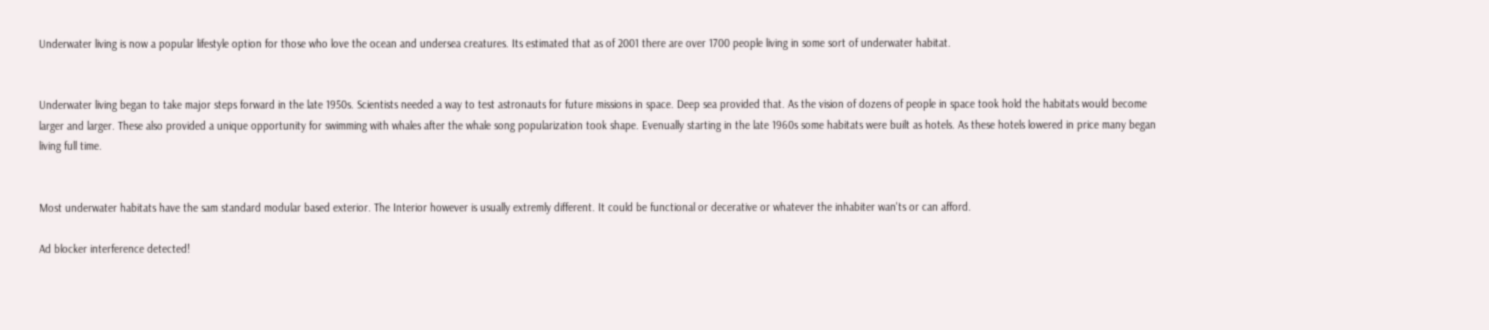Underwater living is now a popular lifestyle option for those who love the ocean and undersea creatures. Its estimated that as of 2001 there are over 1700 people living in some sort of underwater habitat.


Underwater living began to take major steps forward in the late 1950s. Scientists needed a way to test astronauts for future missions in space. Deep sea provided that. As the vision of dozens of people in space took hold the habitats would become larger and larger. These also provided a unique opportunity for swimming with whales after the whale song popularization took shape. Evenually starting in the late 1960s some habitats were built as hotels. As these hotels lowered in price many began living full time.


Most underwater habitats have the sam standard modular based exterior. The Interior however is usually extremly different. It could be functional or decerative or whatever the inhabiter wan'ts or can afford.

Ad blocker interference detected!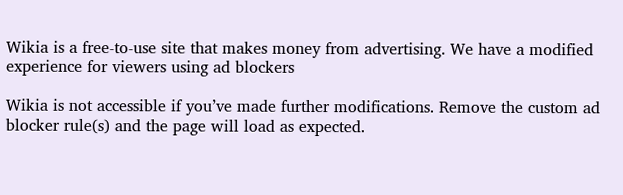Wikia is a free-to-use site that makes money from advertising. We have a modified experience for viewers using ad blockers

Wikia is not accessible if you’ve made further modifications. Remove the custom ad blocker rule(s) and the page will load as expected.